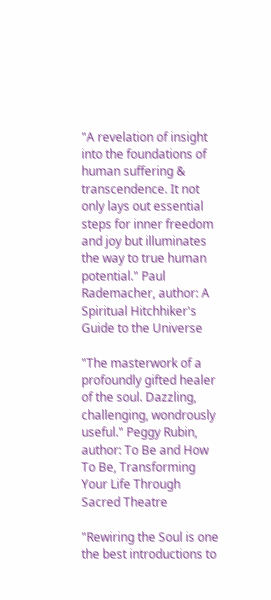"A revelation of insight into the foundations of human suffering & transcendence. It not only lays out essential steps for inner freedom and joy but illuminates the way to true human potential." Paul Rademacher, author: A Spiritual Hitchhiker's Guide to the Universe

"The masterwork of a profoundly gifted healer of the soul. Dazzling, challenging, wondrously useful." Peggy Rubin, author: To Be and How To Be, Transforming Your Life Through Sacred Theatre

"Rewiring the Soul is one the best introductions to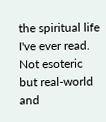the spiritual life I've ever read. Not esoteric but real-world and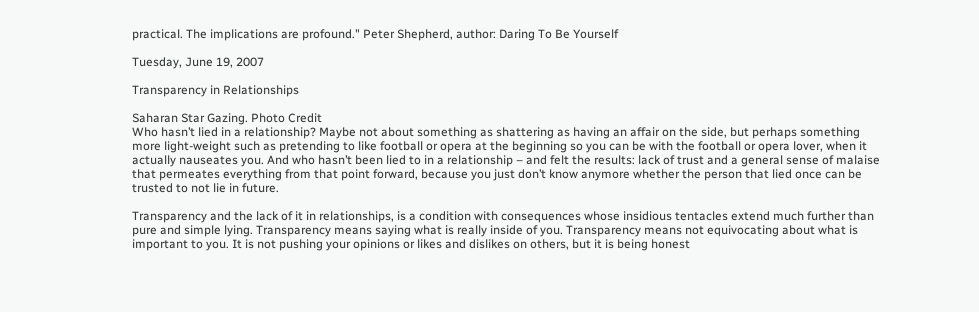practical. The implications are profound." Peter Shepherd, author: Daring To Be Yourself

Tuesday, June 19, 2007

Transparency in Relationships

Saharan Star Gazing. Photo Credit
Who hasn’t lied in a relationship? Maybe not about something as shattering as having an affair on the side, but perhaps something more light-weight such as pretending to like football or opera at the beginning so you can be with the football or opera lover, when it actually nauseates you. And who hasn’t been lied to in a relationship – and felt the results: lack of trust and a general sense of malaise that permeates everything from that point forward, because you just don’t know anymore whether the person that lied once can be trusted to not lie in future.

Transparency and the lack of it in relationships, is a condition with consequences whose insidious tentacles extend much further than pure and simple lying. Transparency means saying what is really inside of you. Transparency means not equivocating about what is important to you. It is not pushing your opinions or likes and dislikes on others, but it is being honest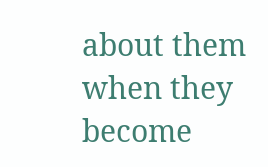about them when they become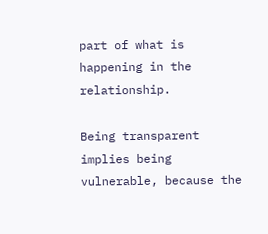part of what is happening in the relationship.

Being transparent implies being vulnerable, because the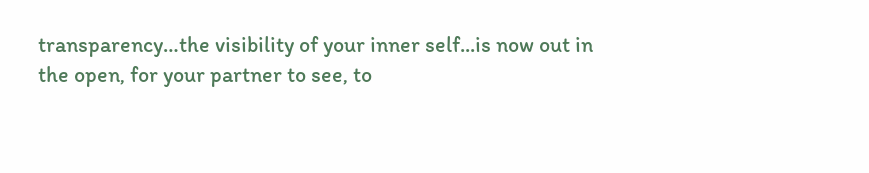transparency…the visibility of your inner self...is now out in the open, for your partner to see, to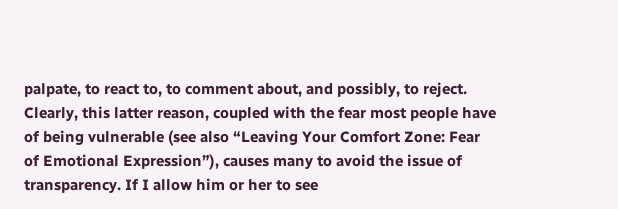palpate, to react to, to comment about, and possibly, to reject. Clearly, this latter reason, coupled with the fear most people have of being vulnerable (see also “Leaving Your Comfort Zone: Fear of Emotional Expression”), causes many to avoid the issue of transparency. If I allow him or her to see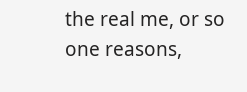the real me, or so one reasons,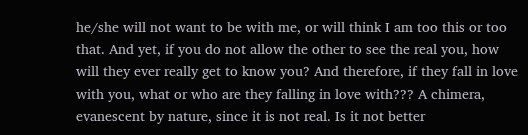he/she will not want to be with me, or will think I am too this or too that. And yet, if you do not allow the other to see the real you, how will they ever really get to know you? And therefore, if they fall in love with you, what or who are they falling in love with??? A chimera, evanescent by nature, since it is not real. Is it not better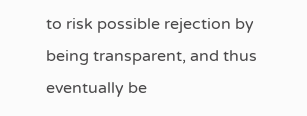to risk possible rejection by being transparent, and thus eventually be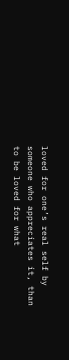loved for one’s real self by someone who appreciates it, than to be loved for what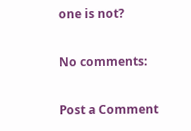one is not?

No comments:

Post a Comment